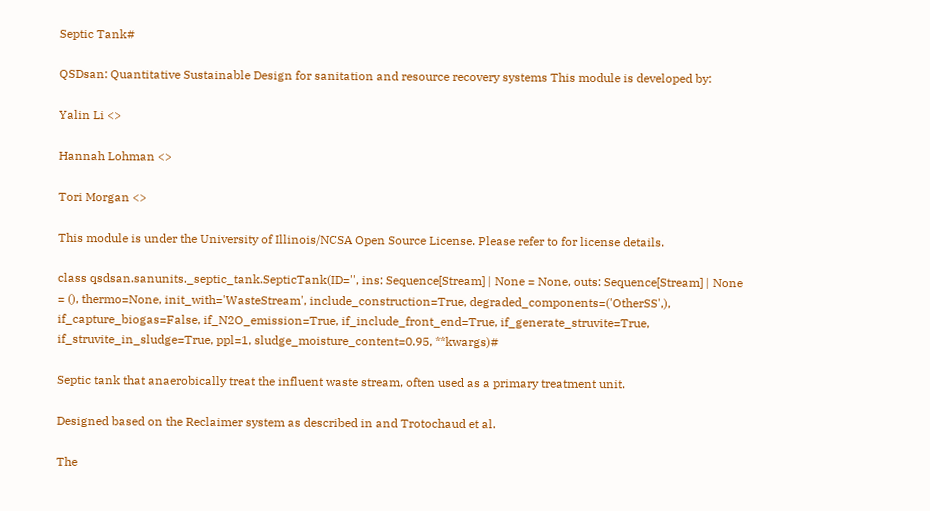Septic Tank#

QSDsan: Quantitative Sustainable Design for sanitation and resource recovery systems This module is developed by:

Yalin Li <>

Hannah Lohman <>

Tori Morgan <>

This module is under the University of Illinois/NCSA Open Source License. Please refer to for license details.

class qsdsan.sanunits._septic_tank.SepticTank(ID='', ins: Sequence[Stream] | None = None, outs: Sequence[Stream] | None = (), thermo=None, init_with='WasteStream', include_construction=True, degraded_components=('OtherSS',), if_capture_biogas=False, if_N2O_emission=True, if_include_front_end=True, if_generate_struvite=True, if_struvite_in_sludge=True, ppl=1, sludge_moisture_content=0.95, **kwargs)#

Septic tank that anaerobically treat the influent waste stream, often used as a primary treatment unit.

Designed based on the Reclaimer system as described in and Trotochaud et al.

The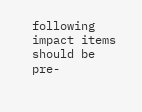following impact items should be pre-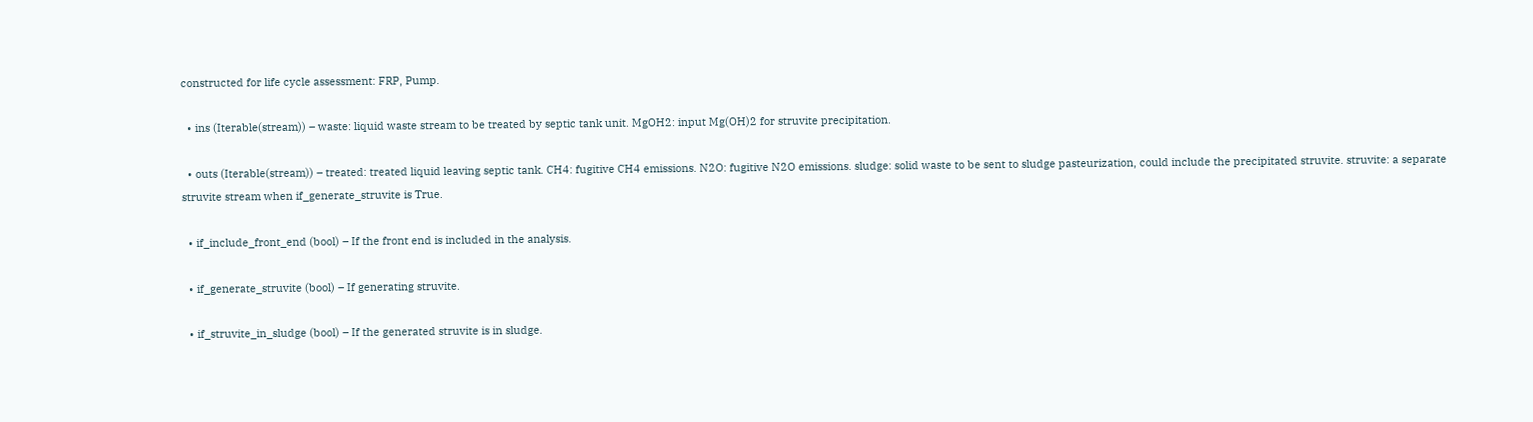constructed for life cycle assessment: FRP, Pump.

  • ins (Iterable(stream)) – waste: liquid waste stream to be treated by septic tank unit. MgOH2: input Mg(OH)2 for struvite precipitation.

  • outs (Iterable(stream)) – treated: treated liquid leaving septic tank. CH4: fugitive CH4 emissions. N2O: fugitive N2O emissions. sludge: solid waste to be sent to sludge pasteurization, could include the precipitated struvite. struvite: a separate struvite stream when if_generate_struvite is True.

  • if_include_front_end (bool) – If the front end is included in the analysis.

  • if_generate_struvite (bool) – If generating struvite.

  • if_struvite_in_sludge (bool) – If the generated struvite is in sludge.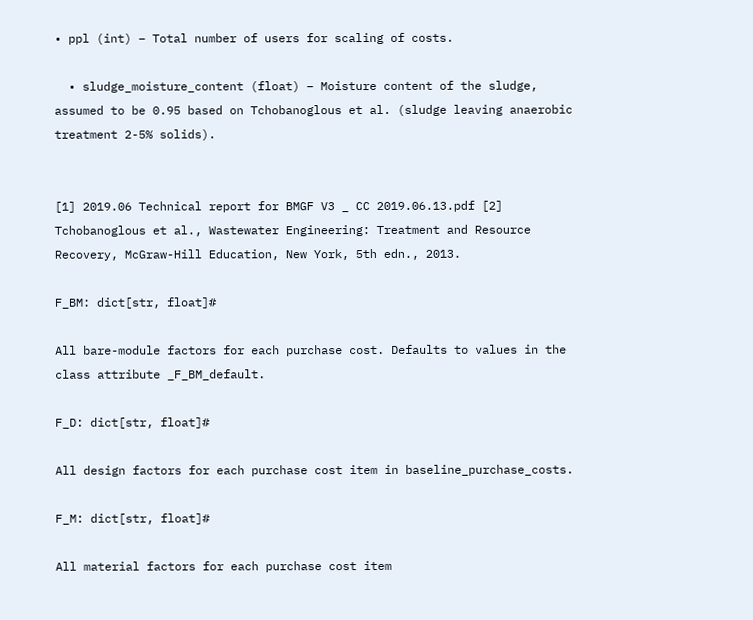• ppl (int) – Total number of users for scaling of costs.

  • sludge_moisture_content (float) – Moisture content of the sludge, assumed to be 0.95 based on Tchobanoglous et al. (sludge leaving anaerobic treatment 2-5% solids).


[1] 2019.06 Technical report for BMGF V3 _ CC 2019.06.13.pdf [2] Tchobanoglous et al., Wastewater Engineering: Treatment and Resource Recovery, McGraw-Hill Education, New York, 5th edn., 2013.

F_BM: dict[str, float]#

All bare-module factors for each purchase cost. Defaults to values in the class attribute _F_BM_default.

F_D: dict[str, float]#

All design factors for each purchase cost item in baseline_purchase_costs.

F_M: dict[str, float]#

All material factors for each purchase cost item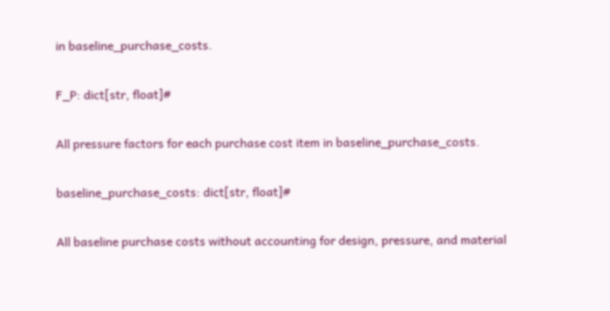in baseline_purchase_costs.

F_P: dict[str, float]#

All pressure factors for each purchase cost item in baseline_purchase_costs.

baseline_purchase_costs: dict[str, float]#

All baseline purchase costs without accounting for design, pressure, and material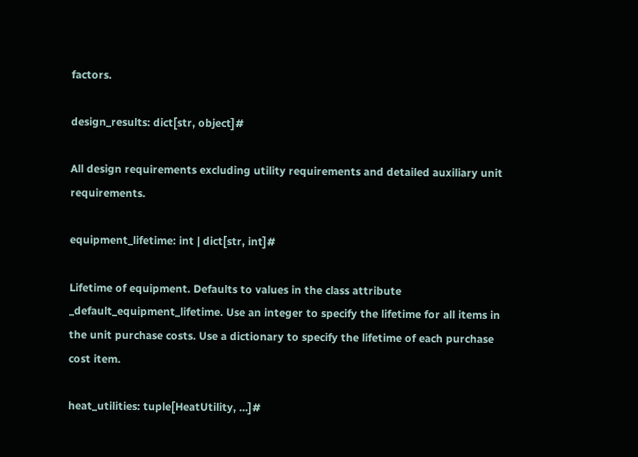factors.

design_results: dict[str, object]#

All design requirements excluding utility requirements and detailed auxiliary unit requirements.

equipment_lifetime: int | dict[str, int]#

Lifetime of equipment. Defaults to values in the class attribute _default_equipment_lifetime. Use an integer to specify the lifetime for all items in the unit purchase costs. Use a dictionary to specify the lifetime of each purchase cost item.

heat_utilities: tuple[HeatUtility, ...]#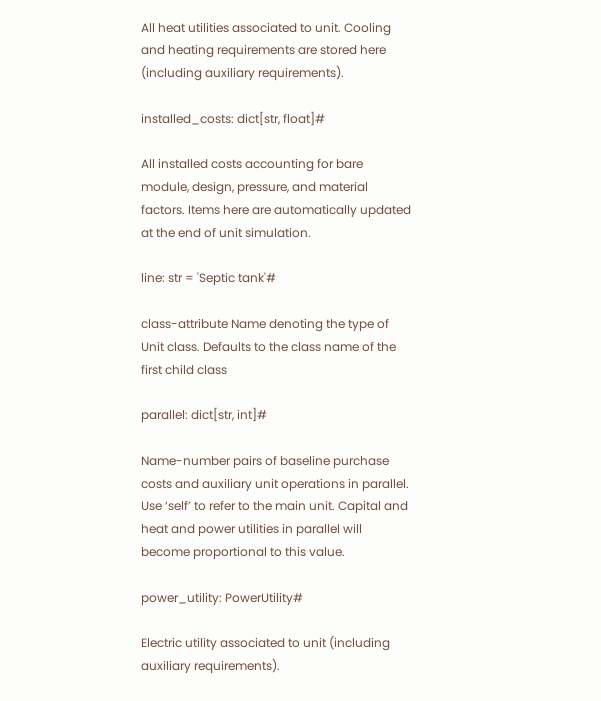All heat utilities associated to unit. Cooling and heating requirements are stored here (including auxiliary requirements).

installed_costs: dict[str, float]#

All installed costs accounting for bare module, design, pressure, and material factors. Items here are automatically updated at the end of unit simulation.

line: str = 'Septic tank'#

class-attribute Name denoting the type of Unit class. Defaults to the class name of the first child class

parallel: dict[str, int]#

Name-number pairs of baseline purchase costs and auxiliary unit operations in parallel. Use ‘self’ to refer to the main unit. Capital and heat and power utilities in parallel will become proportional to this value.

power_utility: PowerUtility#

Electric utility associated to unit (including auxiliary requirements).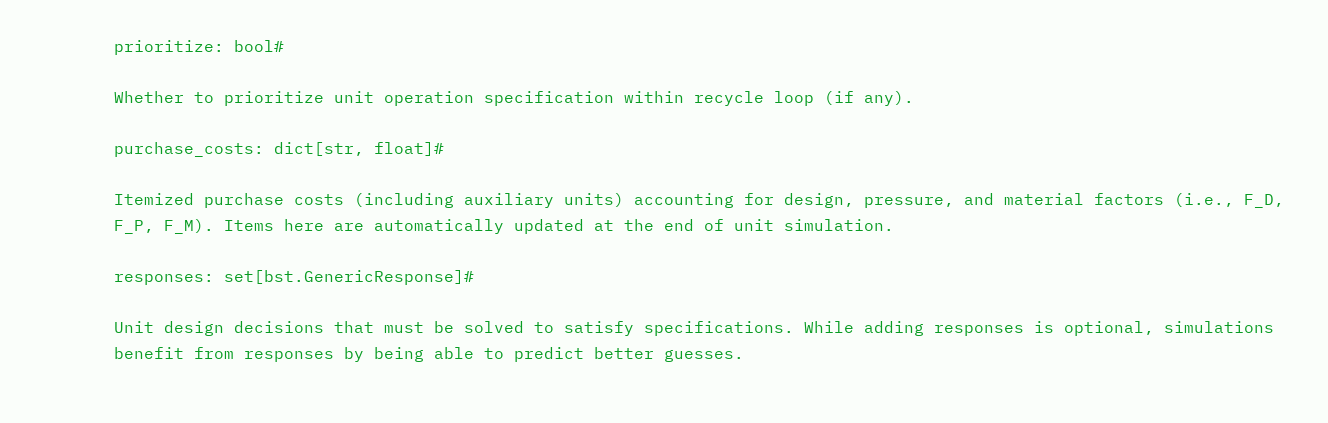prioritize: bool#

Whether to prioritize unit operation specification within recycle loop (if any).

purchase_costs: dict[str, float]#

Itemized purchase costs (including auxiliary units) accounting for design, pressure, and material factors (i.e., F_D, F_P, F_M). Items here are automatically updated at the end of unit simulation.

responses: set[bst.GenericResponse]#

Unit design decisions that must be solved to satisfy specifications. While adding responses is optional, simulations benefit from responses by being able to predict better guesses.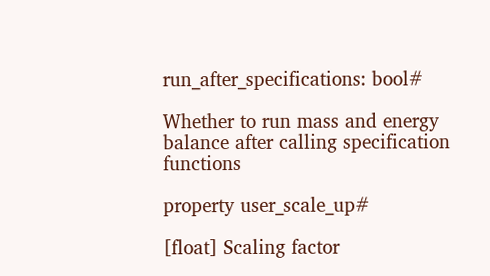run_after_specifications: bool#

Whether to run mass and energy balance after calling specification functions

property user_scale_up#

[float] Scaling factor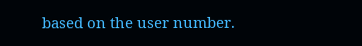based on the user number.